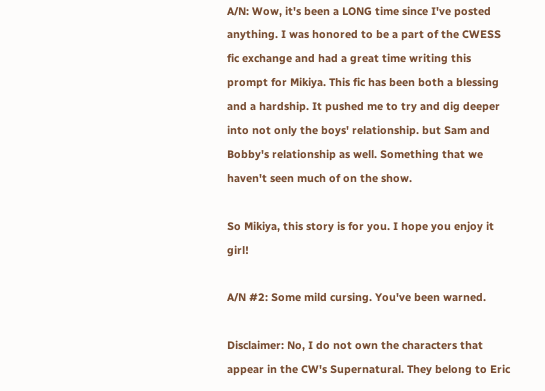A/N: Wow, it's been a LONG time since I've posted anything. I was honored to be a part of the CWESS fic exchange and had a great time writing this prompt for Mikiya. This fic has been both a blessing and a hardship. It pushed me to try and dig deeper into not only the boys' relationship. but Sam and Bobby's relationship as well. Something that we haven't seen much of on the show.

So Mikiya, this story is for you. I hope you enjoy it girl!

A/N #2: Some mild cursing. You've been warned.

Disclaimer: No, I do not own the characters that appear in the CW's Supernatural. They belong to Eric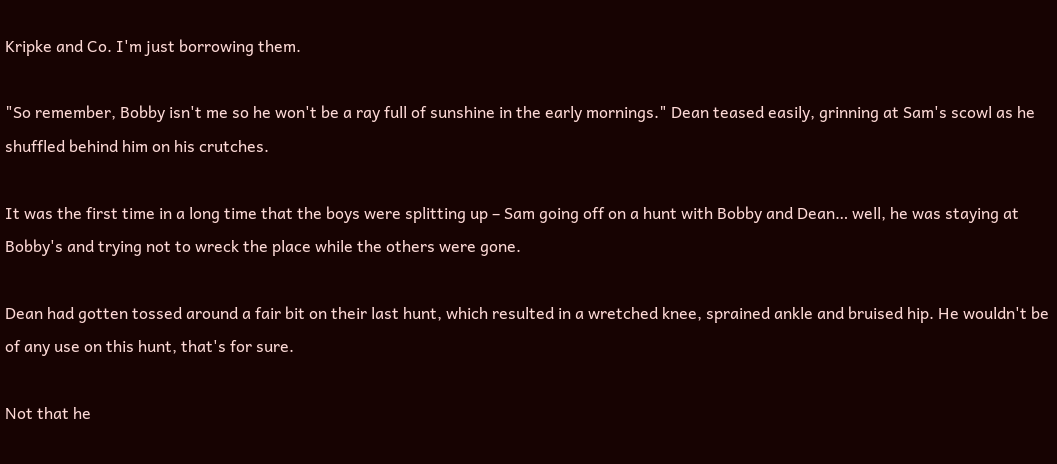Kripke and Co. I'm just borrowing them.

"So remember, Bobby isn't me so he won't be a ray full of sunshine in the early mornings." Dean teased easily, grinning at Sam's scowl as he shuffled behind him on his crutches.

It was the first time in a long time that the boys were splitting up – Sam going off on a hunt with Bobby and Dean… well, he was staying at Bobby's and trying not to wreck the place while the others were gone.

Dean had gotten tossed around a fair bit on their last hunt, which resulted in a wretched knee, sprained ankle and bruised hip. He wouldn't be of any use on this hunt, that's for sure.

Not that he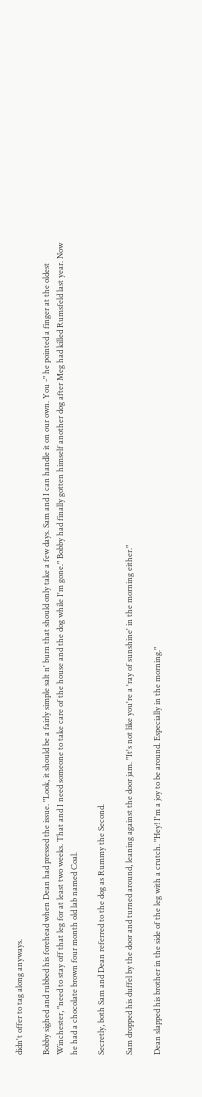didn't offer to tag along anyways.

Bobby sighed and rubbed his forehead when Dean had pressed the issue. "Look, it should be a fairly simple salt n' burn that should only take a few days. Sam and I can handle it on our own. You -" he pointed a finger at the oldest Winchester, "need to stay off that leg for at least two weeks. That and I need someone to take care of the house and the dog while I'm gone." Bobby had finally gotten himself another dog after Meg had killed Rumsfeld last year. Now he had a chocolate brown four month old lab named Coal.

Secretly, both Sam and Dean referred to the dog as Rummy the Second.

Sam dropped his duffel by the door and turned around, leaning against the door jam. "It's not like you're a 'ray of sunshine' in the morning either."

Dean slapped his brother in the side of the leg with a crutch. "Hey! I'm a joy to be around. Especially in the morning."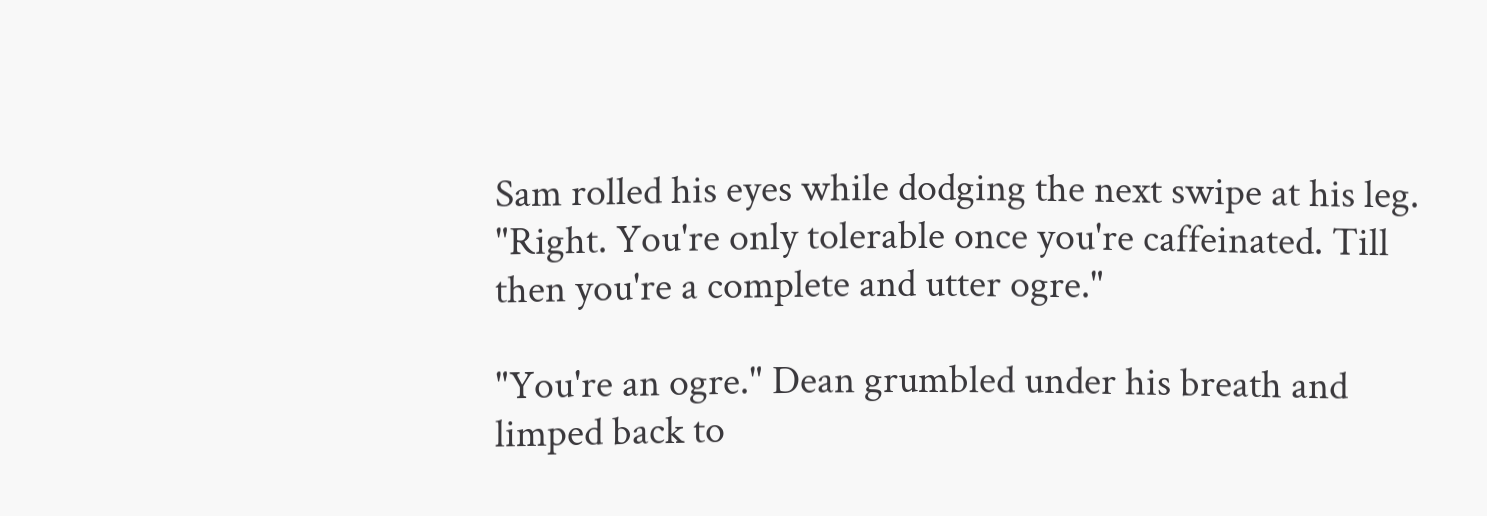Sam rolled his eyes while dodging the next swipe at his leg. "Right. You're only tolerable once you're caffeinated. Till then you're a complete and utter ogre."

"You're an ogre." Dean grumbled under his breath and limped back to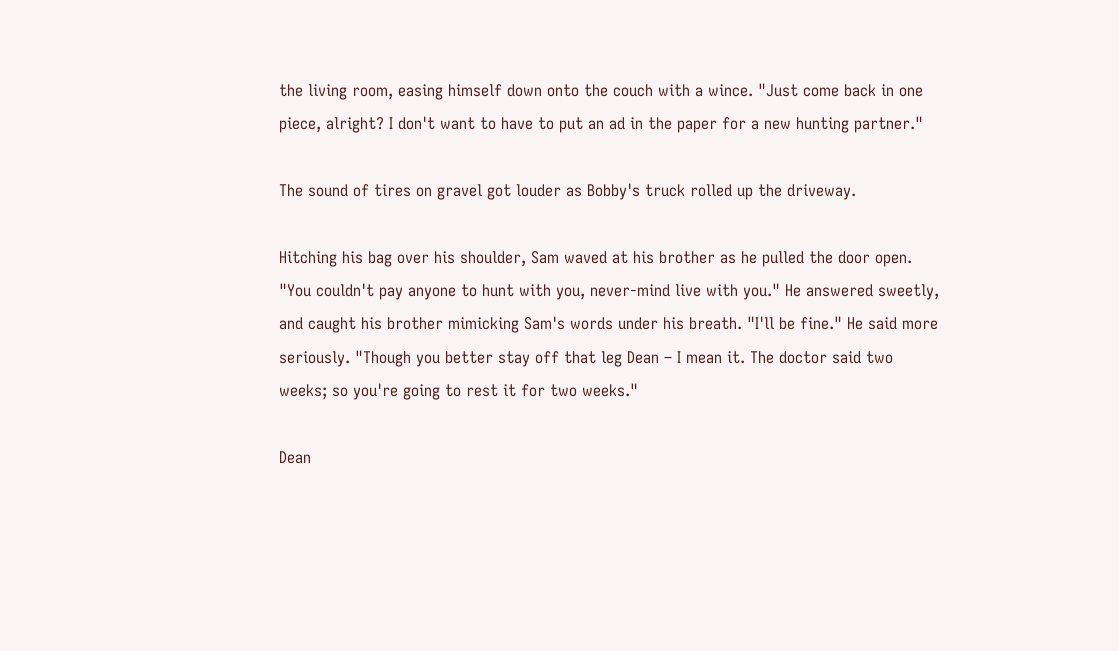the living room, easing himself down onto the couch with a wince. "Just come back in one piece, alright? I don't want to have to put an ad in the paper for a new hunting partner."

The sound of tires on gravel got louder as Bobby's truck rolled up the driveway.

Hitching his bag over his shoulder, Sam waved at his brother as he pulled the door open. "You couldn't pay anyone to hunt with you, never-mind live with you." He answered sweetly, and caught his brother mimicking Sam's words under his breath. "I'll be fine." He said more seriously. "Though you better stay off that leg Dean – I mean it. The doctor said two weeks; so you're going to rest it for two weeks."

Dean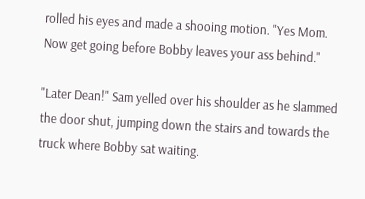rolled his eyes and made a shooing motion. "Yes Mom. Now get going before Bobby leaves your ass behind."

"Later Dean!" Sam yelled over his shoulder as he slammed the door shut, jumping down the stairs and towards the truck where Bobby sat waiting.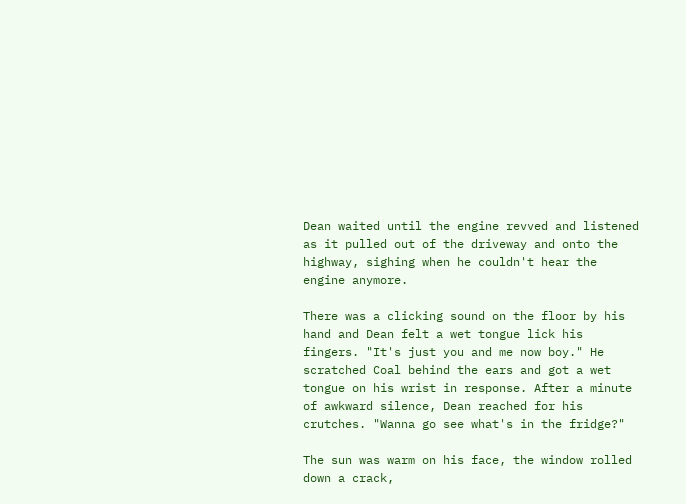Dean waited until the engine revved and listened as it pulled out of the driveway and onto the highway, sighing when he couldn't hear the engine anymore.

There was a clicking sound on the floor by his hand and Dean felt a wet tongue lick his fingers. "It's just you and me now boy." He scratched Coal behind the ears and got a wet tongue on his wrist in response. After a minute of awkward silence, Dean reached for his crutches. "Wanna go see what's in the fridge?"

The sun was warm on his face, the window rolled down a crack,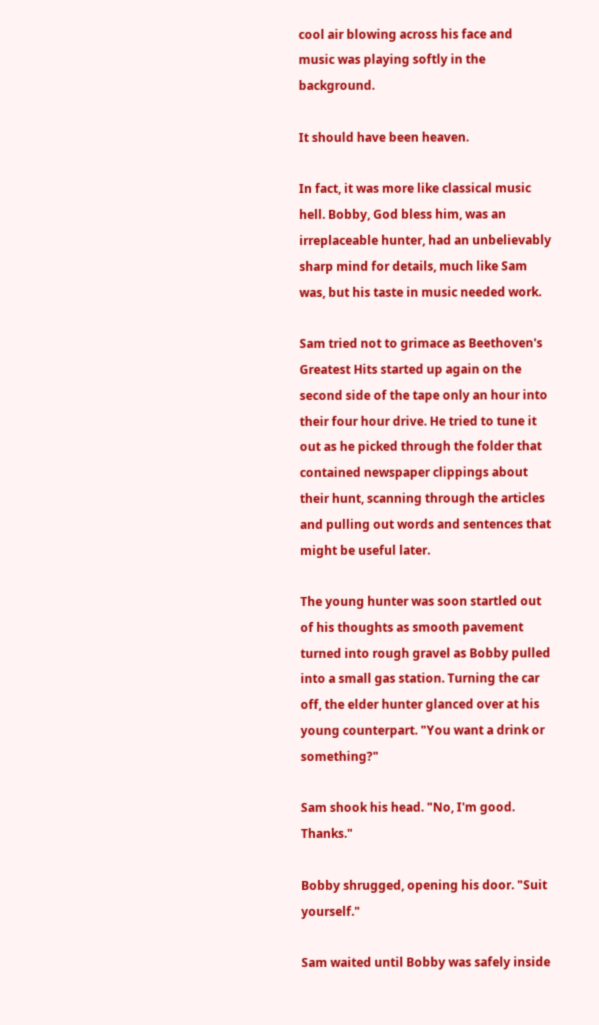cool air blowing across his face and music was playing softly in the background.

It should have been heaven.

In fact, it was more like classical music hell. Bobby, God bless him, was an irreplaceable hunter, had an unbelievably sharp mind for details, much like Sam was, but his taste in music needed work.

Sam tried not to grimace as Beethoven's Greatest Hits started up again on the second side of the tape only an hour into their four hour drive. He tried to tune it out as he picked through the folder that contained newspaper clippings about their hunt, scanning through the articles and pulling out words and sentences that might be useful later.

The young hunter was soon startled out of his thoughts as smooth pavement turned into rough gravel as Bobby pulled into a small gas station. Turning the car off, the elder hunter glanced over at his young counterpart. "You want a drink or something?"

Sam shook his head. "No, I'm good. Thanks."

Bobby shrugged, opening his door. "Suit yourself."

Sam waited until Bobby was safely inside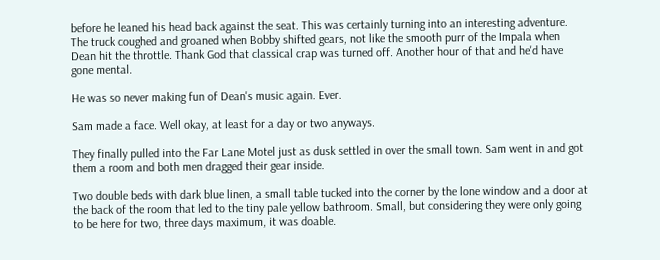before he leaned his head back against the seat. This was certainly turning into an interesting adventure. The truck coughed and groaned when Bobby shifted gears, not like the smooth purr of the Impala when Dean hit the throttle. Thank God that classical crap was turned off. Another hour of that and he'd have gone mental.

He was so never making fun of Dean's music again. Ever.

Sam made a face. Well okay, at least for a day or two anyways.

They finally pulled into the Far Lane Motel just as dusk settled in over the small town. Sam went in and got them a room and both men dragged their gear inside.

Two double beds with dark blue linen, a small table tucked into the corner by the lone window and a door at the back of the room that led to the tiny pale yellow bathroom. Small, but considering they were only going to be here for two, three days maximum, it was doable.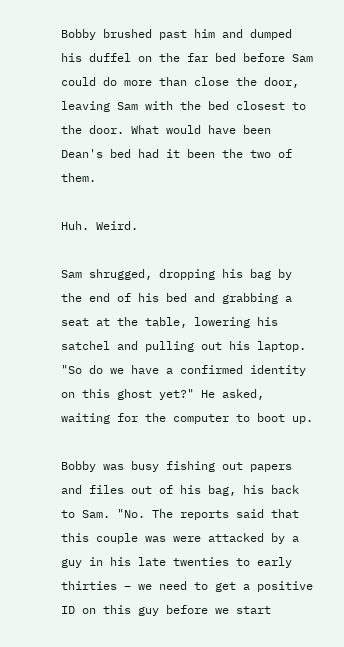Bobby brushed past him and dumped his duffel on the far bed before Sam could do more than close the door, leaving Sam with the bed closest to the door. What would have been Dean's bed had it been the two of them.

Huh. Weird.

Sam shrugged, dropping his bag by the end of his bed and grabbing a seat at the table, lowering his satchel and pulling out his laptop. "So do we have a confirmed identity on this ghost yet?" He asked, waiting for the computer to boot up.

Bobby was busy fishing out papers and files out of his bag, his back to Sam. "No. The reports said that this couple was were attacked by a guy in his late twenties to early thirties – we need to get a positive ID on this guy before we start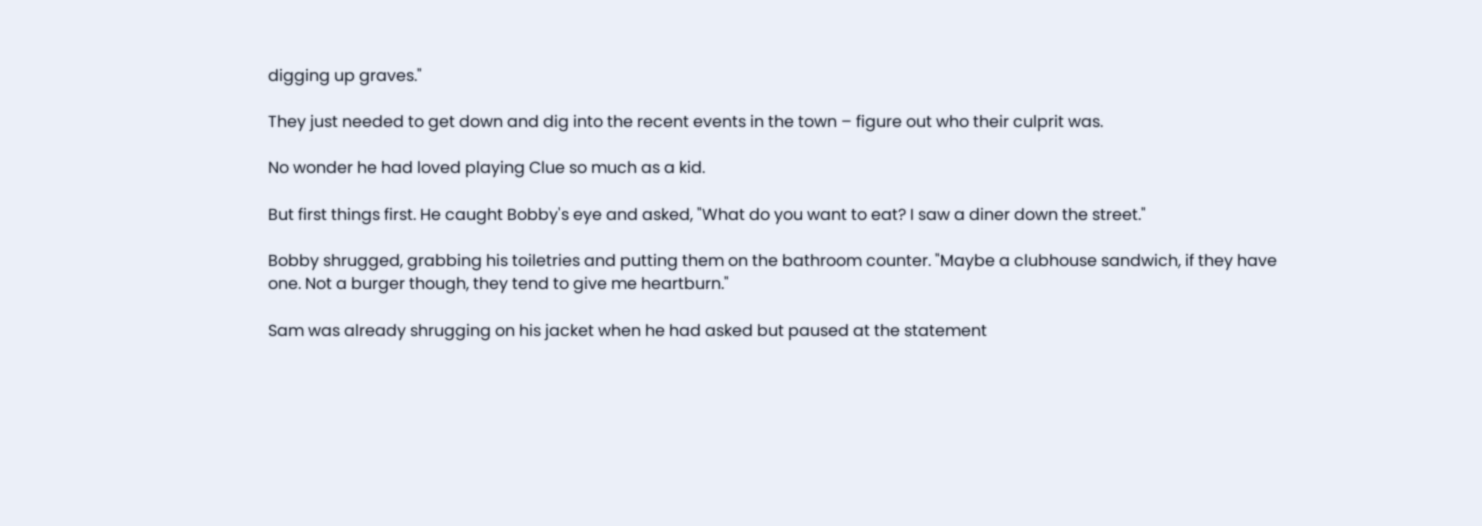digging up graves."

They just needed to get down and dig into the recent events in the town – figure out who their culprit was.

No wonder he had loved playing Clue so much as a kid.

But first things first. He caught Bobby's eye and asked, "What do you want to eat? I saw a diner down the street."

Bobby shrugged, grabbing his toiletries and putting them on the bathroom counter. "Maybe a clubhouse sandwich, if they have one. Not a burger though, they tend to give me heartburn."

Sam was already shrugging on his jacket when he had asked but paused at the statement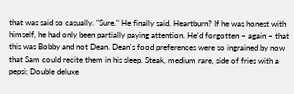that was said so casually. "Sure." He finally said. Heartburn? If he was honest with himself, he had only been partially paying attention. He'd forgotten – again – that this was Bobby and not Dean. Dean's food preferences were so ingrained by now that Sam could recite them in his sleep. Steak, medium rare, side of fries with a pepsi; Double deluxe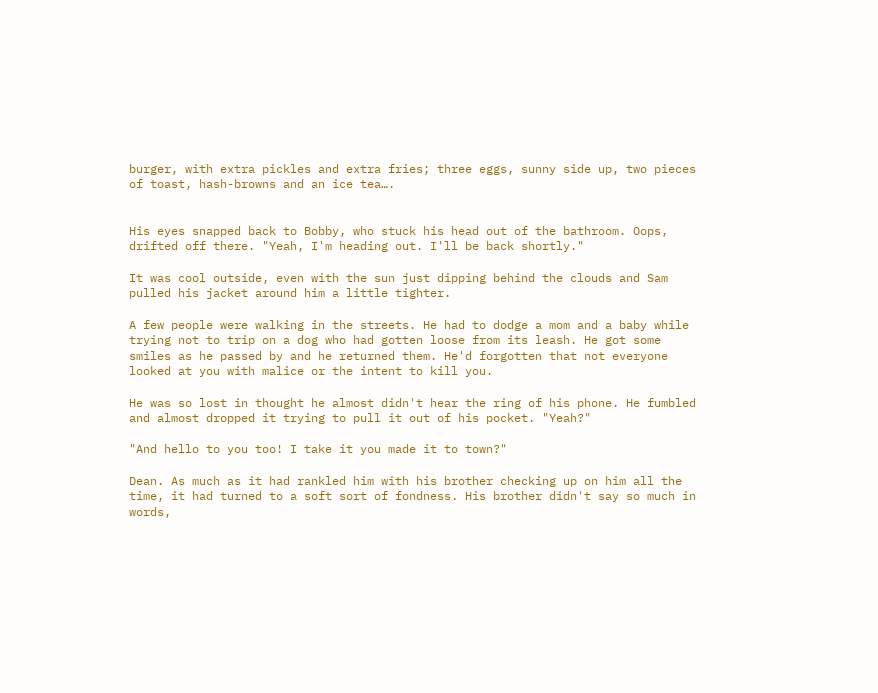burger, with extra pickles and extra fries; three eggs, sunny side up, two pieces of toast, hash-browns and an ice tea….


His eyes snapped back to Bobby, who stuck his head out of the bathroom. Oops, drifted off there. "Yeah, I'm heading out. I'll be back shortly."

It was cool outside, even with the sun just dipping behind the clouds and Sam pulled his jacket around him a little tighter.

A few people were walking in the streets. He had to dodge a mom and a baby while trying not to trip on a dog who had gotten loose from its leash. He got some smiles as he passed by and he returned them. He'd forgotten that not everyone looked at you with malice or the intent to kill you.

He was so lost in thought he almost didn't hear the ring of his phone. He fumbled and almost dropped it trying to pull it out of his pocket. "Yeah?"

"And hello to you too! I take it you made it to town?"

Dean. As much as it had rankled him with his brother checking up on him all the time, it had turned to a soft sort of fondness. His brother didn't say so much in words,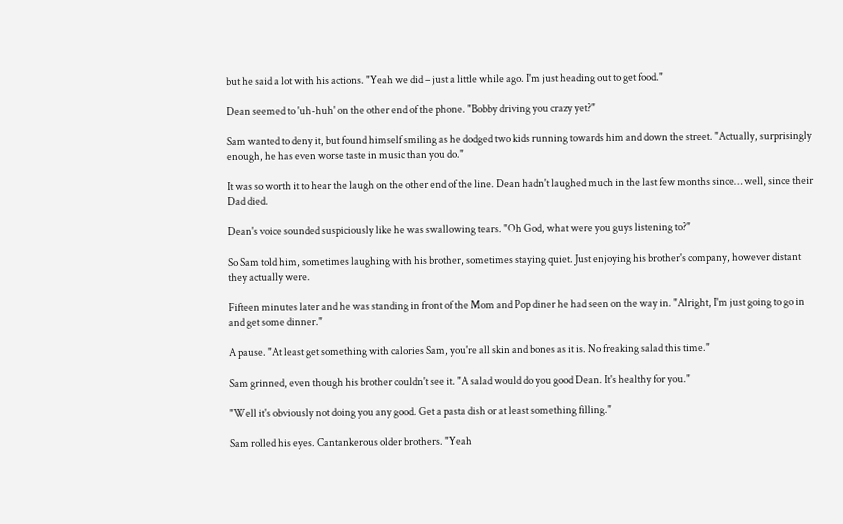but he said a lot with his actions. "Yeah we did – just a little while ago. I'm just heading out to get food."

Dean seemed to 'uh-huh' on the other end of the phone. "Bobby driving you crazy yet?"

Sam wanted to deny it, but found himself smiling as he dodged two kids running towards him and down the street. "Actually, surprisingly enough, he has even worse taste in music than you do."

It was so worth it to hear the laugh on the other end of the line. Dean hadn't laughed much in the last few months since… well, since their Dad died.

Dean's voice sounded suspiciously like he was swallowing tears. "Oh God, what were you guys listening to?"

So Sam told him, sometimes laughing with his brother, sometimes staying quiet. Just enjoying his brother's company, however distant they actually were.

Fifteen minutes later and he was standing in front of the Mom and Pop diner he had seen on the way in. "Alright, I'm just going to go in and get some dinner."

A pause. "At least get something with calories Sam, you're all skin and bones as it is. No freaking salad this time."

Sam grinned, even though his brother couldn't see it. "A salad would do you good Dean. It's healthy for you."

"Well it's obviously not doing you any good. Get a pasta dish or at least something filling."

Sam rolled his eyes. Cantankerous older brothers. "Yeah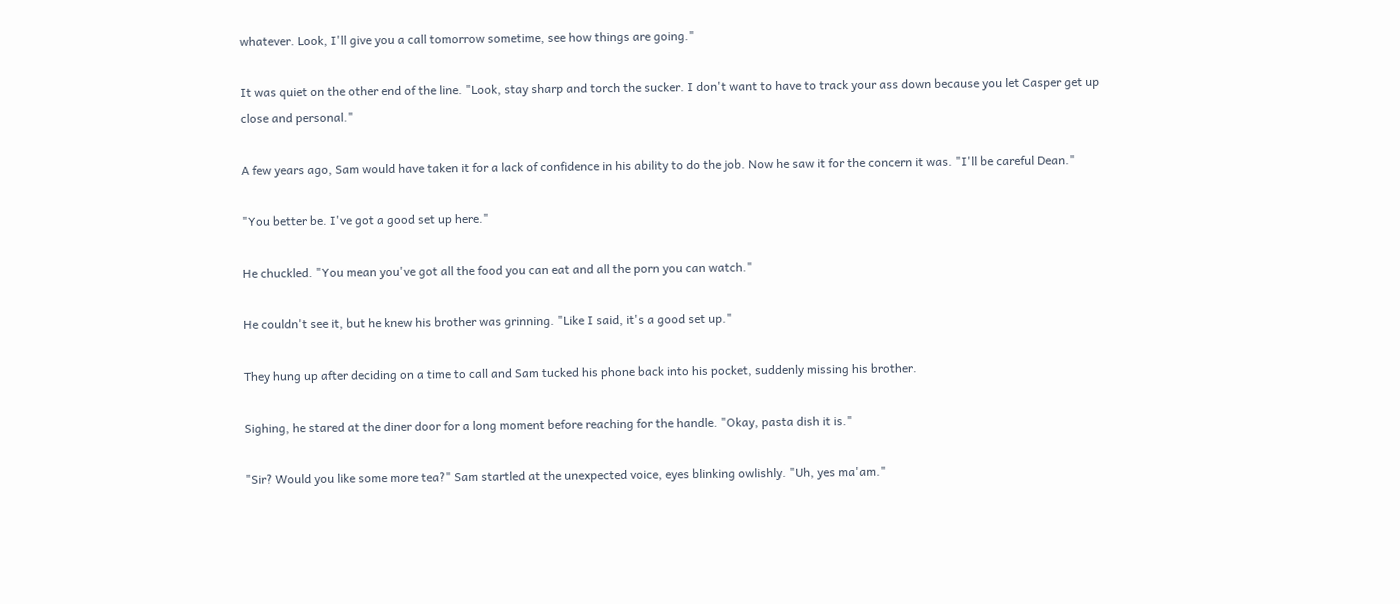whatever. Look, I'll give you a call tomorrow sometime, see how things are going."

It was quiet on the other end of the line. "Look, stay sharp and torch the sucker. I don't want to have to track your ass down because you let Casper get up close and personal."

A few years ago, Sam would have taken it for a lack of confidence in his ability to do the job. Now he saw it for the concern it was. "I'll be careful Dean."

"You better be. I've got a good set up here."

He chuckled. "You mean you've got all the food you can eat and all the porn you can watch."

He couldn't see it, but he knew his brother was grinning. "Like I said, it's a good set up."

They hung up after deciding on a time to call and Sam tucked his phone back into his pocket, suddenly missing his brother.

Sighing, he stared at the diner door for a long moment before reaching for the handle. "Okay, pasta dish it is."

"Sir? Would you like some more tea?" Sam startled at the unexpected voice, eyes blinking owlishly. "Uh, yes ma'am."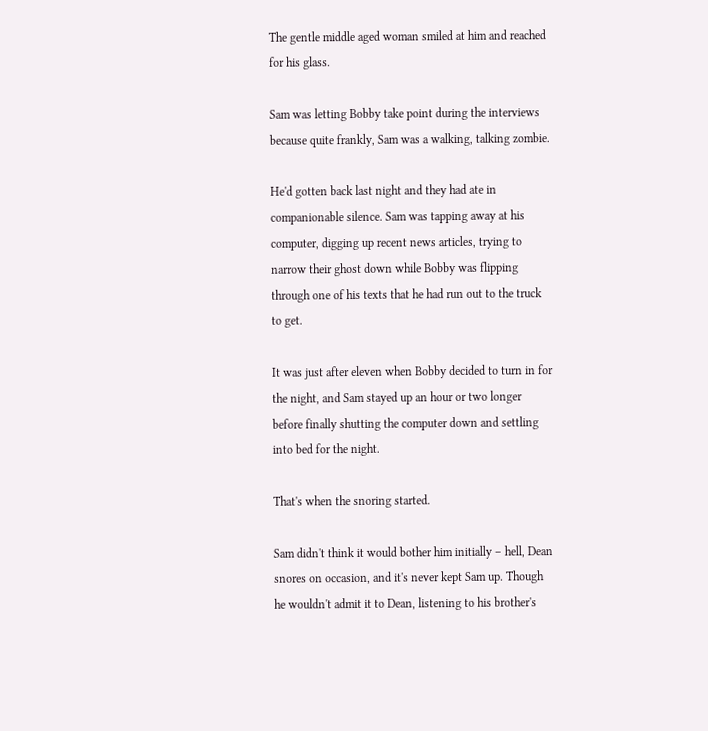The gentle middle aged woman smiled at him and reached for his glass.

Sam was letting Bobby take point during the interviews because quite frankly, Sam was a walking, talking zombie.

He'd gotten back last night and they had ate in companionable silence. Sam was tapping away at his computer, digging up recent news articles, trying to narrow their ghost down while Bobby was flipping through one of his texts that he had run out to the truck to get.

It was just after eleven when Bobby decided to turn in for the night, and Sam stayed up an hour or two longer before finally shutting the computer down and settling into bed for the night.

That's when the snoring started.

Sam didn't think it would bother him initially – hell, Dean snores on occasion, and it's never kept Sam up. Though he wouldn't admit it to Dean, listening to his brother's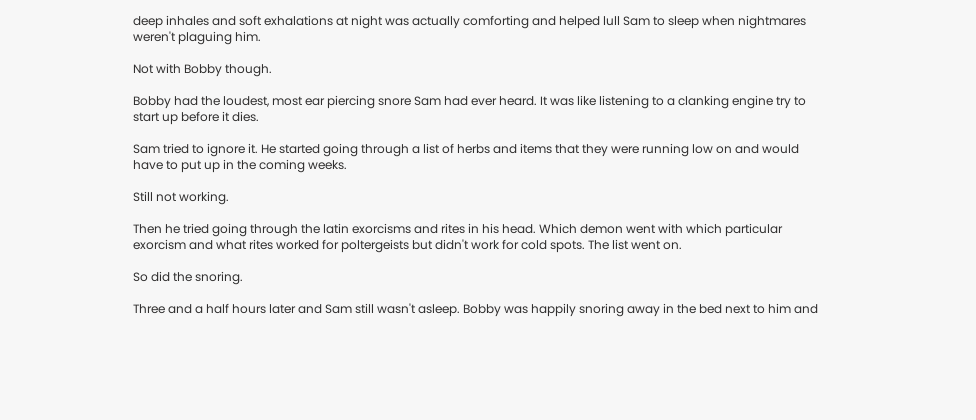deep inhales and soft exhalations at night was actually comforting and helped lull Sam to sleep when nightmares weren't plaguing him.

Not with Bobby though.

Bobby had the loudest, most ear piercing snore Sam had ever heard. It was like listening to a clanking engine try to start up before it dies.

Sam tried to ignore it. He started going through a list of herbs and items that they were running low on and would have to put up in the coming weeks.

Still not working.

Then he tried going through the latin exorcisms and rites in his head. Which demon went with which particular exorcism and what rites worked for poltergeists but didn't work for cold spots. The list went on.

So did the snoring.

Three and a half hours later and Sam still wasn't asleep. Bobby was happily snoring away in the bed next to him and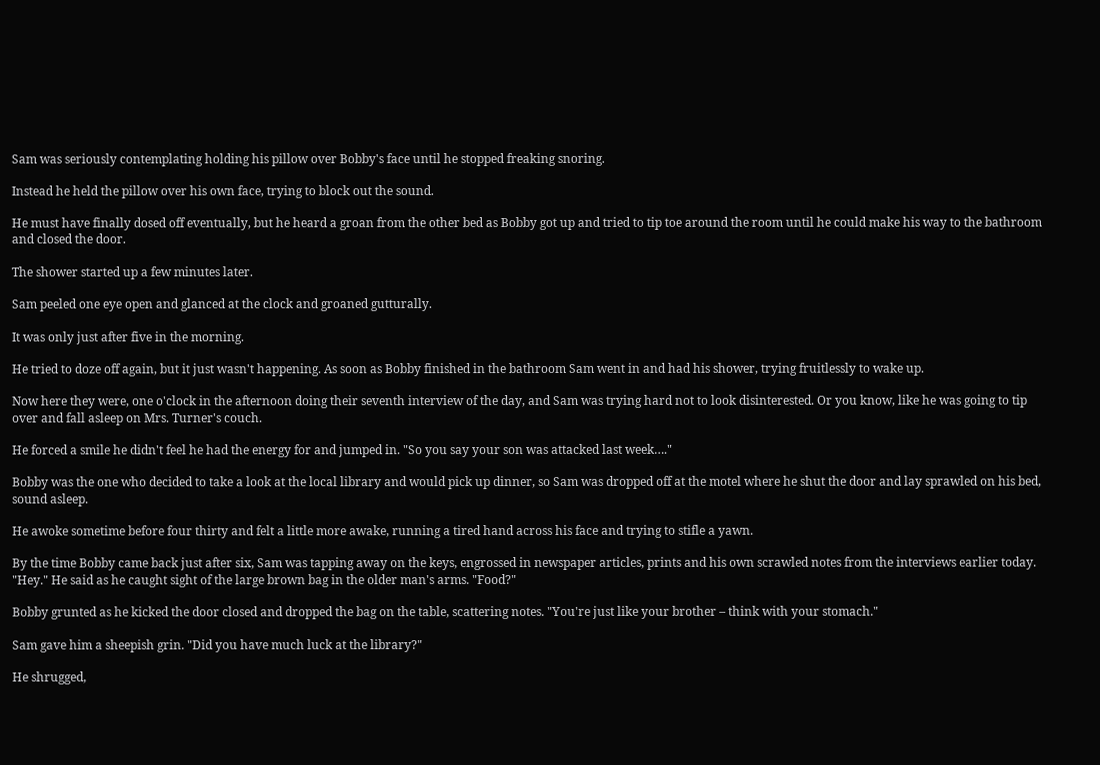Sam was seriously contemplating holding his pillow over Bobby's face until he stopped freaking snoring.

Instead he held the pillow over his own face, trying to block out the sound.

He must have finally dosed off eventually, but he heard a groan from the other bed as Bobby got up and tried to tip toe around the room until he could make his way to the bathroom and closed the door.

The shower started up a few minutes later.

Sam peeled one eye open and glanced at the clock and groaned gutturally.

It was only just after five in the morning.

He tried to doze off again, but it just wasn't happening. As soon as Bobby finished in the bathroom Sam went in and had his shower, trying fruitlessly to wake up.

Now here they were, one o'clock in the afternoon doing their seventh interview of the day, and Sam was trying hard not to look disinterested. Or you know, like he was going to tip over and fall asleep on Mrs. Turner's couch.

He forced a smile he didn't feel he had the energy for and jumped in. "So you say your son was attacked last week…."

Bobby was the one who decided to take a look at the local library and would pick up dinner, so Sam was dropped off at the motel where he shut the door and lay sprawled on his bed, sound asleep.

He awoke sometime before four thirty and felt a little more awake, running a tired hand across his face and trying to stifle a yawn.

By the time Bobby came back just after six, Sam was tapping away on the keys, engrossed in newspaper articles, prints and his own scrawled notes from the interviews earlier today. "Hey." He said as he caught sight of the large brown bag in the older man's arms. "Food?"

Bobby grunted as he kicked the door closed and dropped the bag on the table, scattering notes. "You're just like your brother – think with your stomach."

Sam gave him a sheepish grin. "Did you have much luck at the library?"

He shrugged,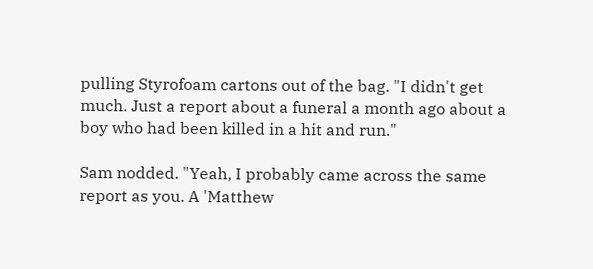pulling Styrofoam cartons out of the bag. "I didn't get much. Just a report about a funeral a month ago about a boy who had been killed in a hit and run."

Sam nodded. "Yeah, I probably came across the same report as you. A 'Matthew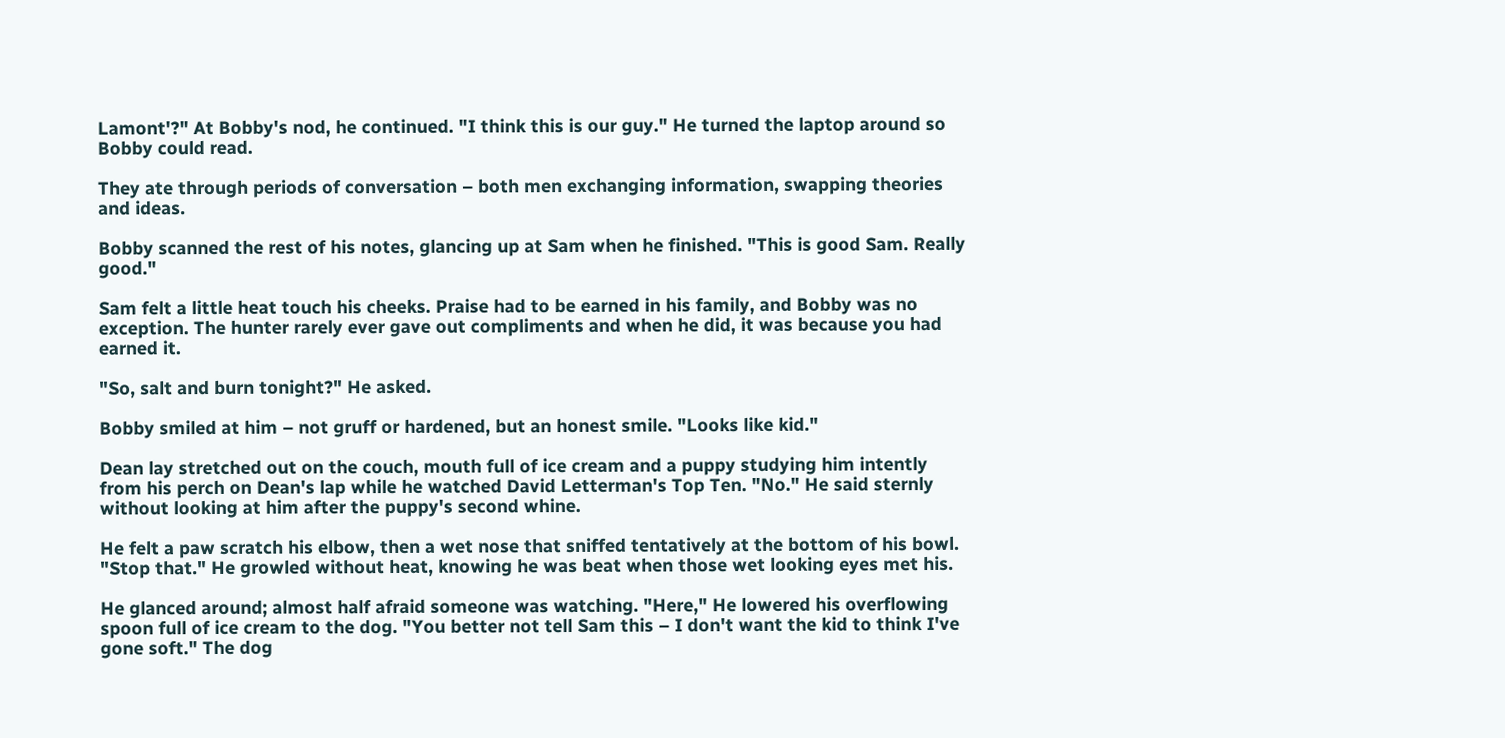Lamont'?" At Bobby's nod, he continued. "I think this is our guy." He turned the laptop around so Bobby could read.

They ate through periods of conversation – both men exchanging information, swapping theories and ideas.

Bobby scanned the rest of his notes, glancing up at Sam when he finished. "This is good Sam. Really good."

Sam felt a little heat touch his cheeks. Praise had to be earned in his family, and Bobby was no exception. The hunter rarely ever gave out compliments and when he did, it was because you had earned it.

"So, salt and burn tonight?" He asked.

Bobby smiled at him – not gruff or hardened, but an honest smile. "Looks like kid."

Dean lay stretched out on the couch, mouth full of ice cream and a puppy studying him intently from his perch on Dean's lap while he watched David Letterman's Top Ten. "No." He said sternly without looking at him after the puppy's second whine.

He felt a paw scratch his elbow, then a wet nose that sniffed tentatively at the bottom of his bowl. "Stop that." He growled without heat, knowing he was beat when those wet looking eyes met his.

He glanced around; almost half afraid someone was watching. "Here," He lowered his overflowing spoon full of ice cream to the dog. "You better not tell Sam this – I don't want the kid to think I've gone soft." The dog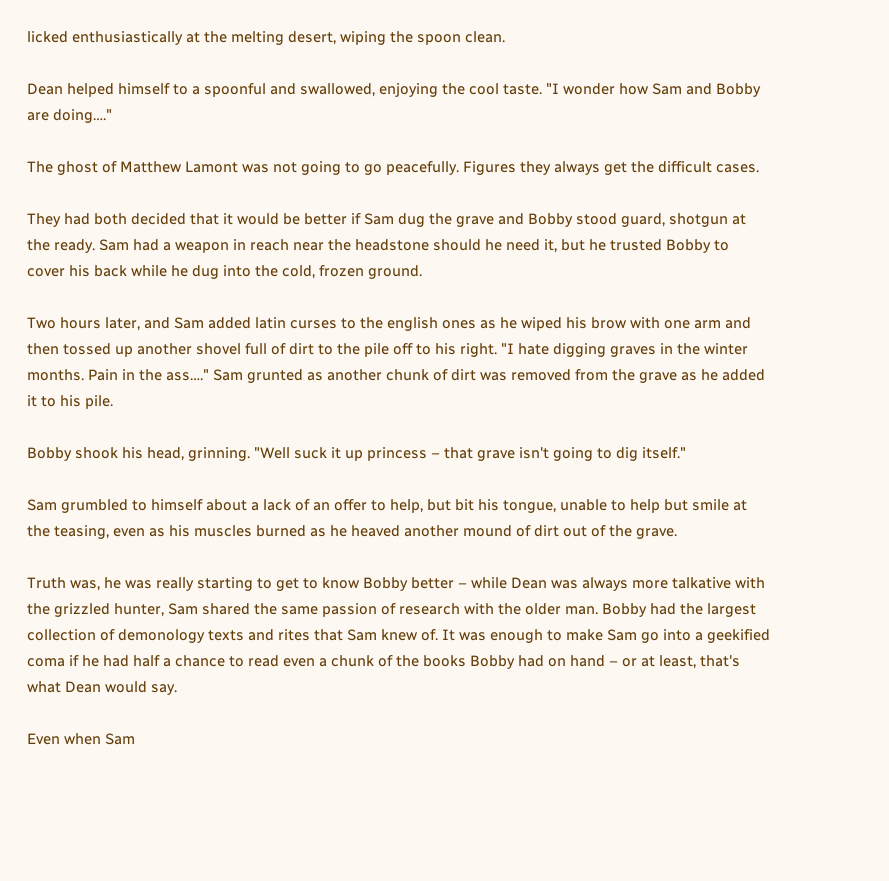licked enthusiastically at the melting desert, wiping the spoon clean.

Dean helped himself to a spoonful and swallowed, enjoying the cool taste. "I wonder how Sam and Bobby are doing…."

The ghost of Matthew Lamont was not going to go peacefully. Figures they always get the difficult cases.

They had both decided that it would be better if Sam dug the grave and Bobby stood guard, shotgun at the ready. Sam had a weapon in reach near the headstone should he need it, but he trusted Bobby to cover his back while he dug into the cold, frozen ground.

Two hours later, and Sam added latin curses to the english ones as he wiped his brow with one arm and then tossed up another shovel full of dirt to the pile off to his right. "I hate digging graves in the winter months. Pain in the ass…." Sam grunted as another chunk of dirt was removed from the grave as he added it to his pile.

Bobby shook his head, grinning. "Well suck it up princess – that grave isn't going to dig itself."

Sam grumbled to himself about a lack of an offer to help, but bit his tongue, unable to help but smile at the teasing, even as his muscles burned as he heaved another mound of dirt out of the grave.

Truth was, he was really starting to get to know Bobby better – while Dean was always more talkative with the grizzled hunter, Sam shared the same passion of research with the older man. Bobby had the largest collection of demonology texts and rites that Sam knew of. It was enough to make Sam go into a geekified coma if he had half a chance to read even a chunk of the books Bobby had on hand – or at least, that's what Dean would say.

Even when Sam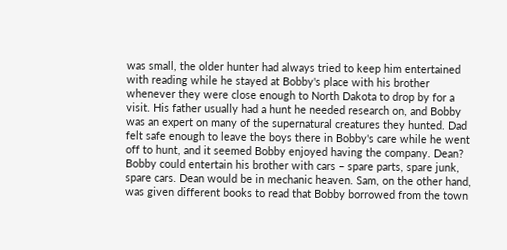was small, the older hunter had always tried to keep him entertained with reading while he stayed at Bobby's place with his brother whenever they were close enough to North Dakota to drop by for a visit. His father usually had a hunt he needed research on, and Bobby was an expert on many of the supernatural creatures they hunted. Dad felt safe enough to leave the boys there in Bobby's care while he went off to hunt, and it seemed Bobby enjoyed having the company. Dean? Bobby could entertain his brother with cars – spare parts, spare junk, spare cars. Dean would be in mechanic heaven. Sam, on the other hand, was given different books to read that Bobby borrowed from the town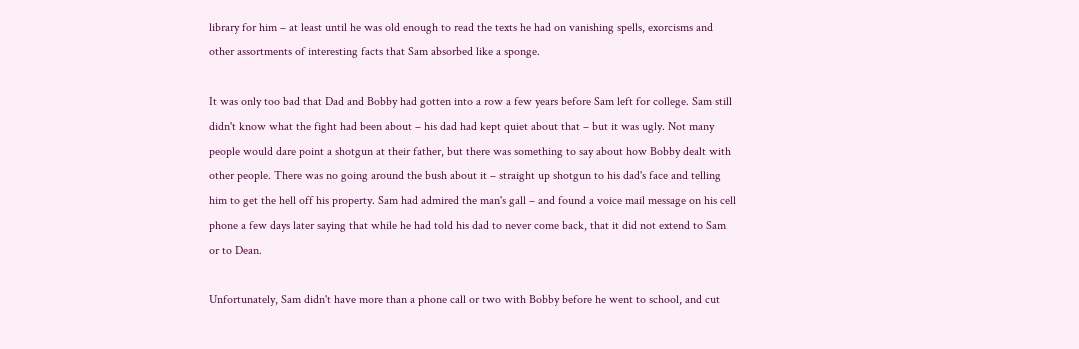library for him – at least until he was old enough to read the texts he had on vanishing spells, exorcisms and other assortments of interesting facts that Sam absorbed like a sponge.

It was only too bad that Dad and Bobby had gotten into a row a few years before Sam left for college. Sam still didn't know what the fight had been about – his dad had kept quiet about that – but it was ugly. Not many people would dare point a shotgun at their father, but there was something to say about how Bobby dealt with other people. There was no going around the bush about it – straight up shotgun to his dad's face and telling him to get the hell off his property. Sam had admired the man's gall – and found a voice mail message on his cell phone a few days later saying that while he had told his dad to never come back, that it did not extend to Sam or to Dean.

Unfortunately, Sam didn't have more than a phone call or two with Bobby before he went to school, and cut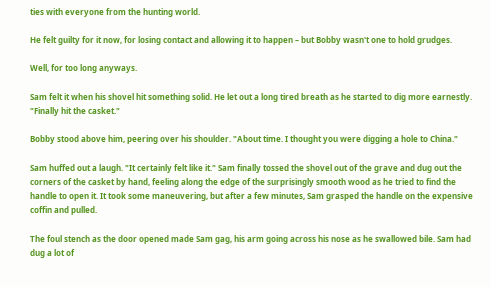ties with everyone from the hunting world.

He felt guilty for it now, for losing contact and allowing it to happen – but Bobby wasn't one to hold grudges.

Well, for too long anyways.

Sam felt it when his shovel hit something solid. He let out a long tired breath as he started to dig more earnestly. "Finally hit the casket."

Bobby stood above him, peering over his shoulder. "About time. I thought you were digging a hole to China."

Sam huffed out a laugh. "It certainly felt like it." Sam finally tossed the shovel out of the grave and dug out the corners of the casket by hand, feeling along the edge of the surprisingly smooth wood as he tried to find the handle to open it. It took some maneuvering, but after a few minutes, Sam grasped the handle on the expensive coffin and pulled.

The foul stench as the door opened made Sam gag, his arm going across his nose as he swallowed bile. Sam had dug a lot of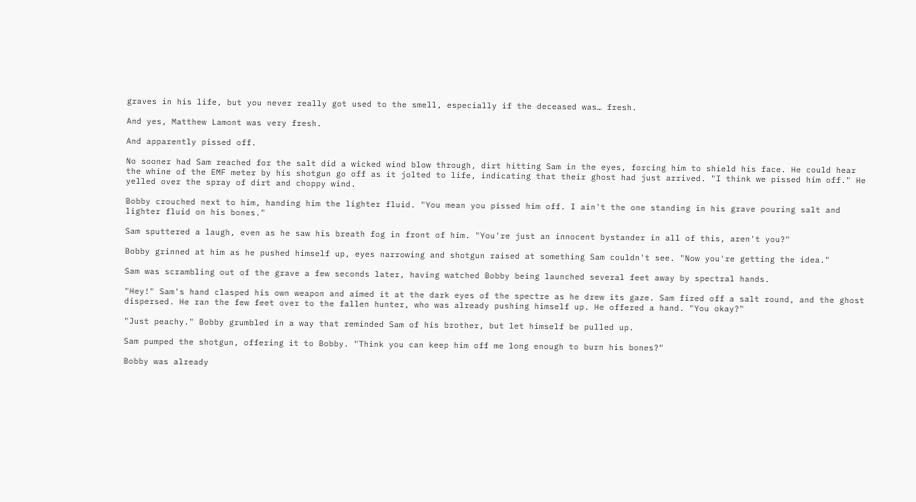graves in his life, but you never really got used to the smell, especially if the deceased was… fresh.

And yes, Matthew Lamont was very fresh.

And apparently pissed off.

No sooner had Sam reached for the salt did a wicked wind blow through, dirt hitting Sam in the eyes, forcing him to shield his face. He could hear the whine of the EMF meter by his shotgun go off as it jolted to life, indicating that their ghost had just arrived. "I think we pissed him off." He yelled over the spray of dirt and choppy wind.

Bobby crouched next to him, handing him the lighter fluid. "You mean you pissed him off. I ain't the one standing in his grave pouring salt and lighter fluid on his bones."

Sam sputtered a laugh, even as he saw his breath fog in front of him. "You're just an innocent bystander in all of this, aren't you?"

Bobby grinned at him as he pushed himself up, eyes narrowing and shotgun raised at something Sam couldn't see. "Now you're getting the idea."

Sam was scrambling out of the grave a few seconds later, having watched Bobby being launched several feet away by spectral hands.

"Hey!" Sam's hand clasped his own weapon and aimed it at the dark eyes of the spectre as he drew its gaze. Sam fired off a salt round, and the ghost dispersed. He ran the few feet over to the fallen hunter, who was already pushing himself up. He offered a hand. "You okay?"

"Just peachy." Bobby grumbled in a way that reminded Sam of his brother, but let himself be pulled up.

Sam pumped the shotgun, offering it to Bobby. "Think you can keep him off me long enough to burn his bones?"

Bobby was already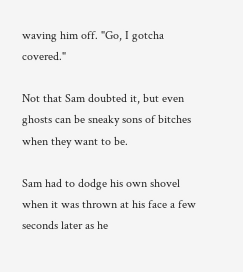waving him off. "Go, I gotcha covered."

Not that Sam doubted it, but even ghosts can be sneaky sons of bitches when they want to be.

Sam had to dodge his own shovel when it was thrown at his face a few seconds later as he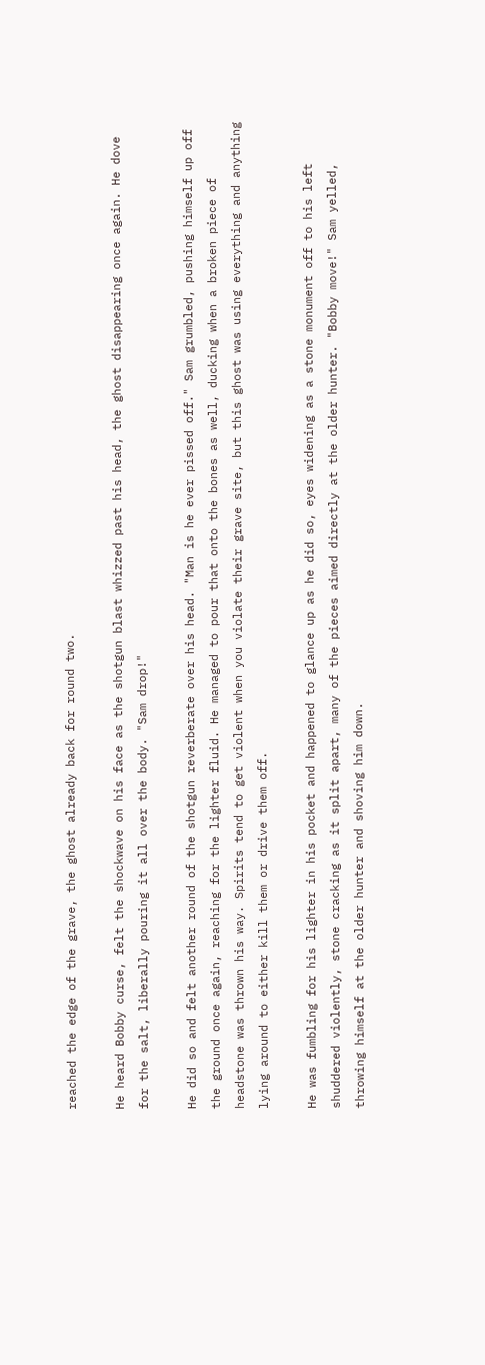reached the edge of the grave, the ghost already back for round two.

He heard Bobby curse, felt the shockwave on his face as the shotgun blast whizzed past his head, the ghost disappearing once again. He dove for the salt, liberally pouring it all over the body. "Sam drop!"

He did so and felt another round of the shotgun reverberate over his head. "Man is he ever pissed off." Sam grumbled, pushing himself up off the ground once again, reaching for the lighter fluid. He managed to pour that onto the bones as well, ducking when a broken piece of headstone was thrown his way. Spirits tend to get violent when you violate their grave site, but this ghost was using everything and anything lying around to either kill them or drive them off.

He was fumbling for his lighter in his pocket and happened to glance up as he did so, eyes widening as a stone monument off to his left shuddered violently, stone cracking as it split apart, many of the pieces aimed directly at the older hunter. "Bobby move!" Sam yelled, throwing himself at the older hunter and shoving him down.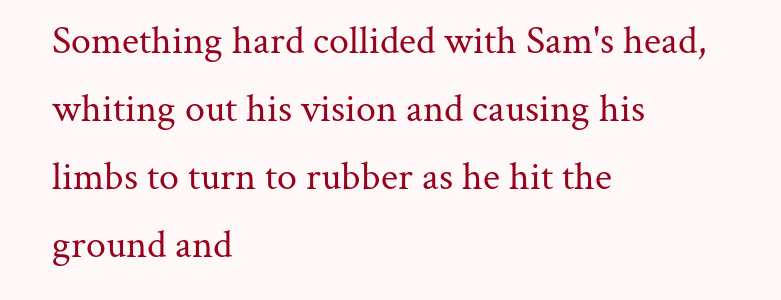Something hard collided with Sam's head, whiting out his vision and causing his limbs to turn to rubber as he hit the ground and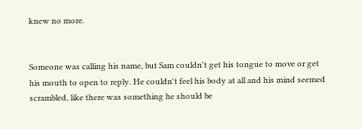knew no more.


Someone was calling his name, but Sam couldn't get his tongue to move or get his mouth to open to reply. He couldn't feel his body at all and his mind seemed scrambled, like there was something he should be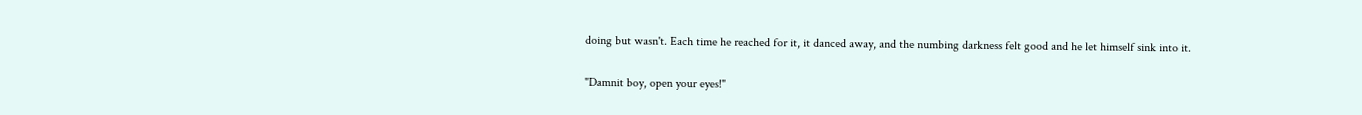doing but wasn't. Each time he reached for it, it danced away, and the numbing darkness felt good and he let himself sink into it.

"Damnit boy, open your eyes!"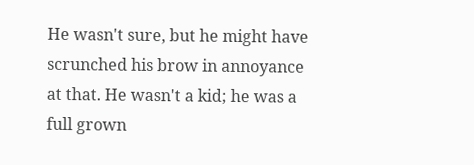He wasn't sure, but he might have scrunched his brow in annoyance at that. He wasn't a kid; he was a full grown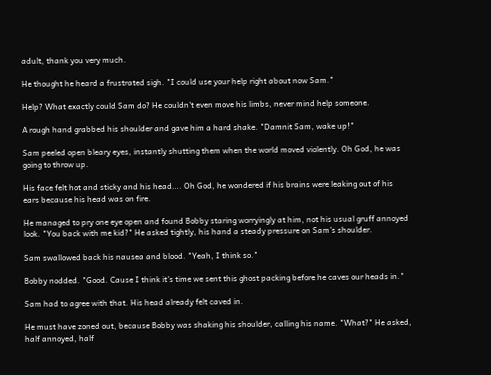adult, thank you very much.

He thought he heard a frustrated sigh. "I could use your help right about now Sam."

Help? What exactly could Sam do? He couldn't even move his limbs, never mind help someone.

A rough hand grabbed his shoulder and gave him a hard shake. "Damnit Sam, wake up!"

Sam peeled open bleary eyes, instantly shutting them when the world moved violently. Oh God, he was going to throw up.

His face felt hot and sticky and his head…. Oh God, he wondered if his brains were leaking out of his ears because his head was on fire.

He managed to pry one eye open and found Bobby staring worryingly at him, not his usual gruff annoyed look. "You back with me kid?" He asked tightly, his hand a steady pressure on Sam's shoulder.

Sam swallowed back his nausea and blood. "Yeah, I think so."

Bobby nodded. "Good. Cause I think it's time we sent this ghost packing before he caves our heads in."

Sam had to agree with that. His head already felt caved in.

He must have zoned out, because Bobby was shaking his shoulder, calling his name. "What?" He asked, half annoyed, half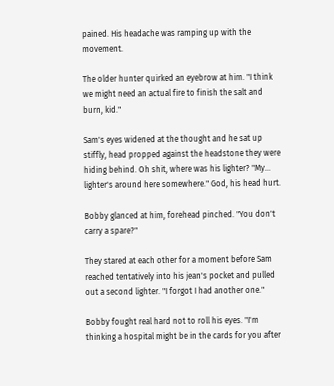pained. His headache was ramping up with the movement.

The older hunter quirked an eyebrow at him. "I think we might need an actual fire to finish the salt and burn, kid."

Sam's eyes widened at the thought and he sat up stiffly, head propped against the headstone they were hiding behind. Oh shit, where was his lighter? "My… lighter's around here somewhere." God, his head hurt.

Bobby glanced at him, forehead pinched. "You don't carry a spare?"

They stared at each other for a moment before Sam reached tentatively into his jean's pocket and pulled out a second lighter. "I forgot I had another one."

Bobby fought real hard not to roll his eyes. "I'm thinking a hospital might be in the cards for you after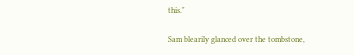this."

Sam blearily glanced over the tombstone,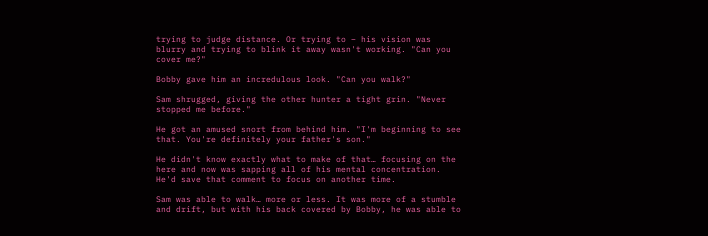trying to judge distance. Or trying to – his vision was blurry and trying to blink it away wasn't working. "Can you cover me?"

Bobby gave him an incredulous look. "Can you walk?"

Sam shrugged, giving the other hunter a tight grin. "Never stopped me before."

He got an amused snort from behind him. "I'm beginning to see that. You're definitely your father's son."

He didn't know exactly what to make of that… focusing on the here and now was sapping all of his mental concentration. He'd save that comment to focus on another time.

Sam was able to walk… more or less. It was more of a stumble and drift, but with his back covered by Bobby, he was able to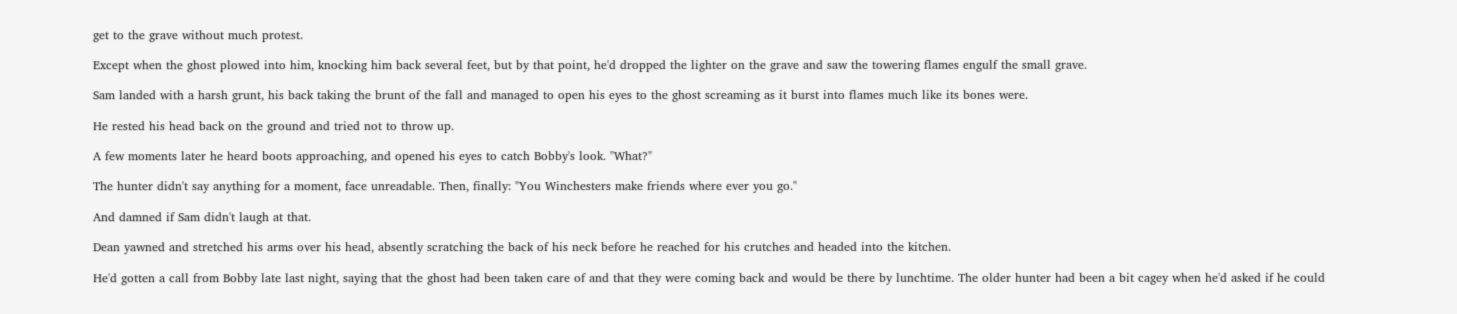get to the grave without much protest.

Except when the ghost plowed into him, knocking him back several feet, but by that point, he'd dropped the lighter on the grave and saw the towering flames engulf the small grave.

Sam landed with a harsh grunt, his back taking the brunt of the fall and managed to open his eyes to the ghost screaming as it burst into flames much like its bones were.

He rested his head back on the ground and tried not to throw up.

A few moments later he heard boots approaching, and opened his eyes to catch Bobby's look. "What?"

The hunter didn't say anything for a moment, face unreadable. Then, finally: "You Winchesters make friends where ever you go."

And damned if Sam didn't laugh at that.

Dean yawned and stretched his arms over his head, absently scratching the back of his neck before he reached for his crutches and headed into the kitchen.

He'd gotten a call from Bobby late last night, saying that the ghost had been taken care of and that they were coming back and would be there by lunchtime. The older hunter had been a bit cagey when he'd asked if he could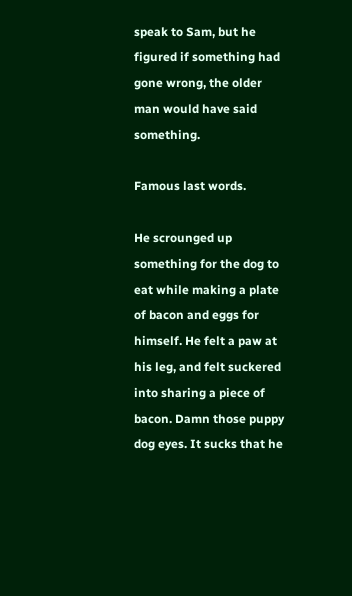speak to Sam, but he figured if something had gone wrong, the older man would have said something.

Famous last words.

He scrounged up something for the dog to eat while making a plate of bacon and eggs for himself. He felt a paw at his leg, and felt suckered into sharing a piece of bacon. Damn those puppy dog eyes. It sucks that he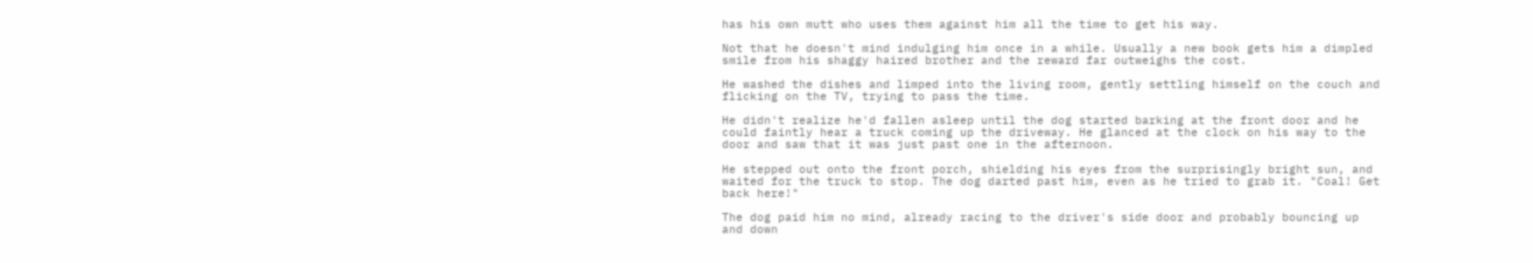has his own mutt who uses them against him all the time to get his way.

Not that he doesn't mind indulging him once in a while. Usually a new book gets him a dimpled smile from his shaggy haired brother and the reward far outweighs the cost.

He washed the dishes and limped into the living room, gently settling himself on the couch and flicking on the TV, trying to pass the time.

He didn't realize he'd fallen asleep until the dog started barking at the front door and he could faintly hear a truck coming up the driveway. He glanced at the clock on his way to the door and saw that it was just past one in the afternoon.

He stepped out onto the front porch, shielding his eyes from the surprisingly bright sun, and waited for the truck to stop. The dog darted past him, even as he tried to grab it. "Coal! Get back here!"

The dog paid him no mind, already racing to the driver's side door and probably bouncing up and down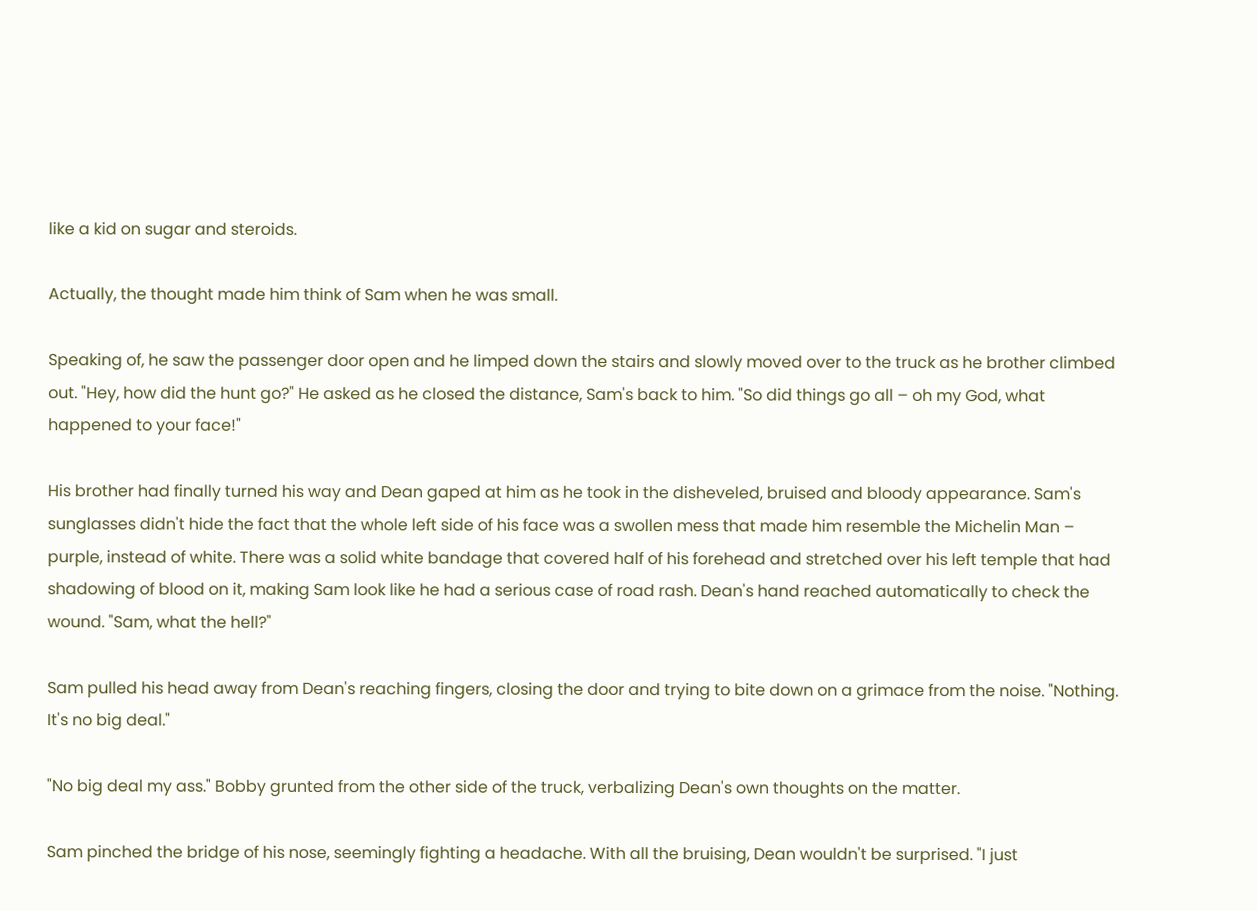like a kid on sugar and steroids.

Actually, the thought made him think of Sam when he was small.

Speaking of, he saw the passenger door open and he limped down the stairs and slowly moved over to the truck as he brother climbed out. "Hey, how did the hunt go?" He asked as he closed the distance, Sam's back to him. "So did things go all – oh my God, what happened to your face!"

His brother had finally turned his way and Dean gaped at him as he took in the disheveled, bruised and bloody appearance. Sam's sunglasses didn't hide the fact that the whole left side of his face was a swollen mess that made him resemble the Michelin Man – purple, instead of white. There was a solid white bandage that covered half of his forehead and stretched over his left temple that had shadowing of blood on it, making Sam look like he had a serious case of road rash. Dean's hand reached automatically to check the wound. "Sam, what the hell?"

Sam pulled his head away from Dean's reaching fingers, closing the door and trying to bite down on a grimace from the noise. "Nothing. It's no big deal."

"No big deal my ass." Bobby grunted from the other side of the truck, verbalizing Dean's own thoughts on the matter.

Sam pinched the bridge of his nose, seemingly fighting a headache. With all the bruising, Dean wouldn't be surprised. "I just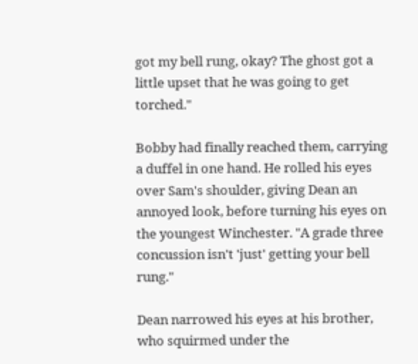got my bell rung, okay? The ghost got a little upset that he was going to get torched."

Bobby had finally reached them, carrying a duffel in one hand. He rolled his eyes over Sam's shoulder, giving Dean an annoyed look, before turning his eyes on the youngest Winchester. "A grade three concussion isn't 'just' getting your bell rung."

Dean narrowed his eyes at his brother, who squirmed under the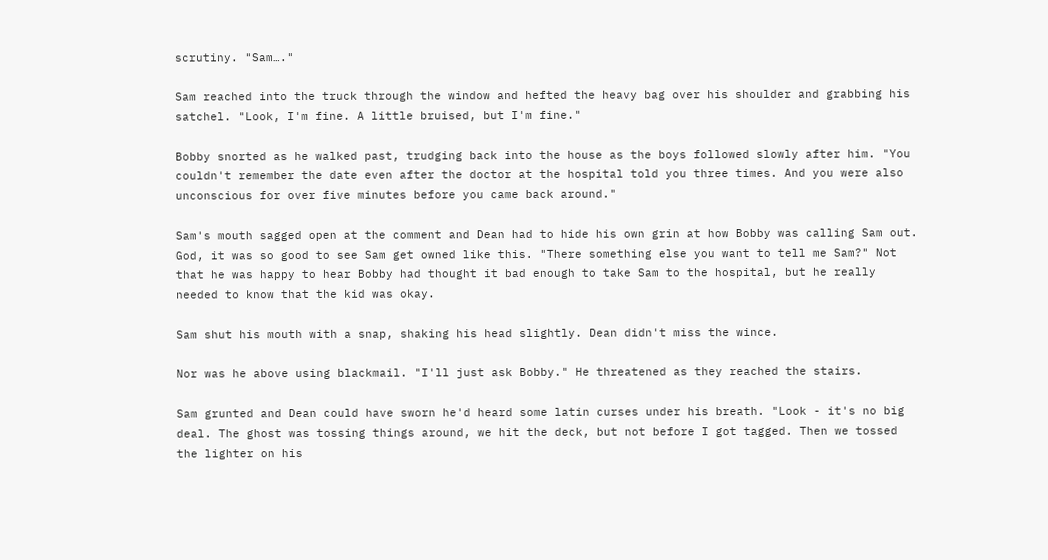scrutiny. "Sam…."

Sam reached into the truck through the window and hefted the heavy bag over his shoulder and grabbing his satchel. "Look, I'm fine. A little bruised, but I'm fine."

Bobby snorted as he walked past, trudging back into the house as the boys followed slowly after him. "You couldn't remember the date even after the doctor at the hospital told you three times. And you were also unconscious for over five minutes before you came back around."

Sam's mouth sagged open at the comment and Dean had to hide his own grin at how Bobby was calling Sam out. God, it was so good to see Sam get owned like this. "There something else you want to tell me Sam?" Not that he was happy to hear Bobby had thought it bad enough to take Sam to the hospital, but he really needed to know that the kid was okay.

Sam shut his mouth with a snap, shaking his head slightly. Dean didn't miss the wince.

Nor was he above using blackmail. "I'll just ask Bobby." He threatened as they reached the stairs.

Sam grunted and Dean could have sworn he'd heard some latin curses under his breath. "Look - it's no big deal. The ghost was tossing things around, we hit the deck, but not before I got tagged. Then we tossed the lighter on his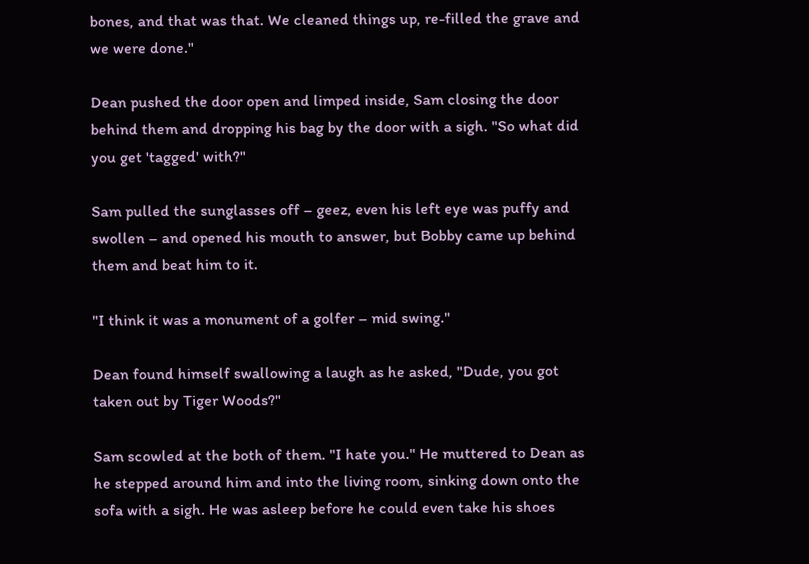bones, and that was that. We cleaned things up, re-filled the grave and we were done."

Dean pushed the door open and limped inside, Sam closing the door behind them and dropping his bag by the door with a sigh. "So what did you get 'tagged' with?"

Sam pulled the sunglasses off – geez, even his left eye was puffy and swollen – and opened his mouth to answer, but Bobby came up behind them and beat him to it.

"I think it was a monument of a golfer – mid swing."

Dean found himself swallowing a laugh as he asked, "Dude, you got taken out by Tiger Woods?"

Sam scowled at the both of them. "I hate you." He muttered to Dean as he stepped around him and into the living room, sinking down onto the sofa with a sigh. He was asleep before he could even take his shoes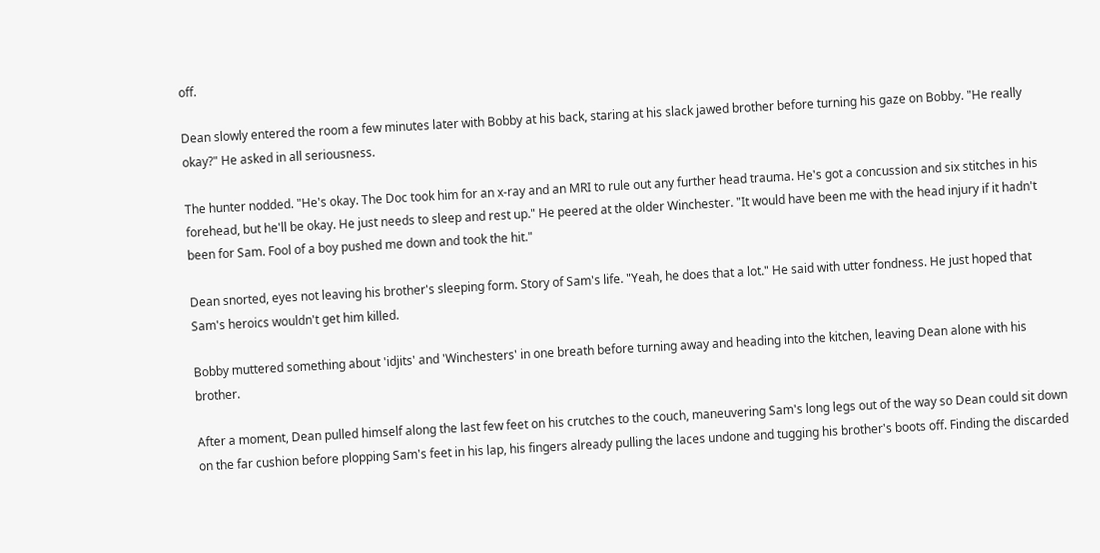off.

Dean slowly entered the room a few minutes later with Bobby at his back, staring at his slack jawed brother before turning his gaze on Bobby. "He really okay?" He asked in all seriousness.

The hunter nodded. "He's okay. The Doc took him for an x-ray and an MRI to rule out any further head trauma. He's got a concussion and six stitches in his forehead, but he'll be okay. He just needs to sleep and rest up." He peered at the older Winchester. "It would have been me with the head injury if it hadn't been for Sam. Fool of a boy pushed me down and took the hit."

Dean snorted, eyes not leaving his brother's sleeping form. Story of Sam's life. "Yeah, he does that a lot." He said with utter fondness. He just hoped that Sam's heroics wouldn't get him killed.

Bobby muttered something about 'idjits' and 'Winchesters' in one breath before turning away and heading into the kitchen, leaving Dean alone with his brother.

After a moment, Dean pulled himself along the last few feet on his crutches to the couch, maneuvering Sam's long legs out of the way so Dean could sit down on the far cushion before plopping Sam's feet in his lap, his fingers already pulling the laces undone and tugging his brother's boots off. Finding the discarded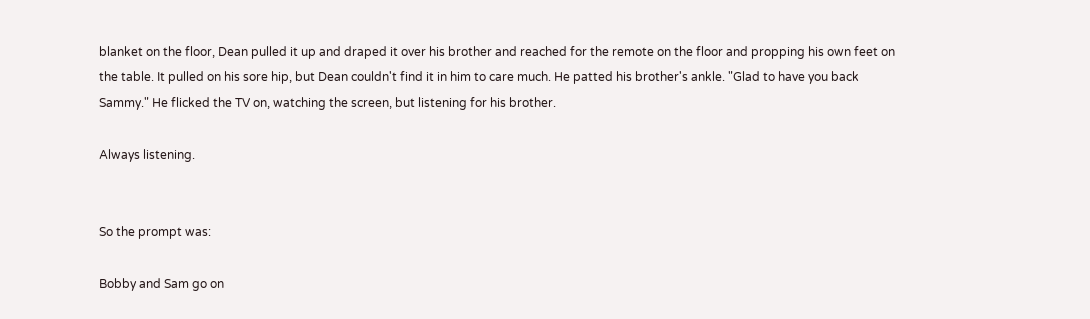blanket on the floor, Dean pulled it up and draped it over his brother and reached for the remote on the floor and propping his own feet on the table. It pulled on his sore hip, but Dean couldn't find it in him to care much. He patted his brother's ankle. "Glad to have you back Sammy." He flicked the TV on, watching the screen, but listening for his brother.

Always listening.


So the prompt was:

Bobby and Sam go on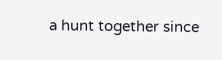a hunt together since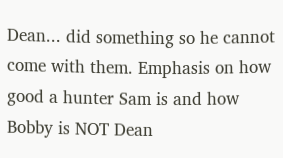Dean... did something so he cannot come with them. Emphasis on how good a hunter Sam is and how Bobby is NOT Dean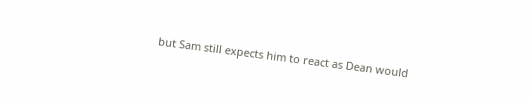but Sam still expects him to react as Dean would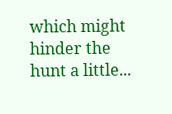which might hinder the hunt a little...